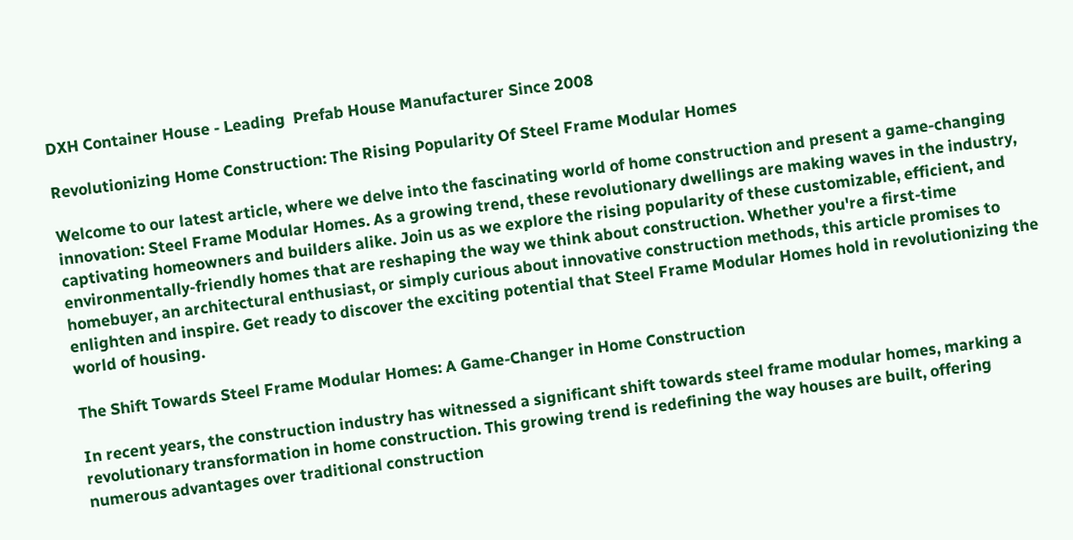DXH Container House - Leading  Prefab House Manufacturer Since 2008

Revolutionizing Home Construction: The Rising Popularity Of Steel Frame Modular Homes

Welcome to our latest article, where we delve into the fascinating world of home construction and present a game-changing innovation: Steel Frame Modular Homes. As a growing trend, these revolutionary dwellings are making waves in the industry, captivating homeowners and builders alike. Join us as we explore the rising popularity of these customizable, efficient, and environmentally-friendly homes that are reshaping the way we think about construction. Whether you're a first-time homebuyer, an architectural enthusiast, or simply curious about innovative construction methods, this article promises to enlighten and inspire. Get ready to discover the exciting potential that Steel Frame Modular Homes hold in revolutionizing the world of housing.

The Shift Towards Steel Frame Modular Homes: A Game-Changer in Home Construction

In recent years, the construction industry has witnessed a significant shift towards steel frame modular homes, marking a revolutionary transformation in home construction. This growing trend is redefining the way houses are built, offering numerous advantages over traditional construction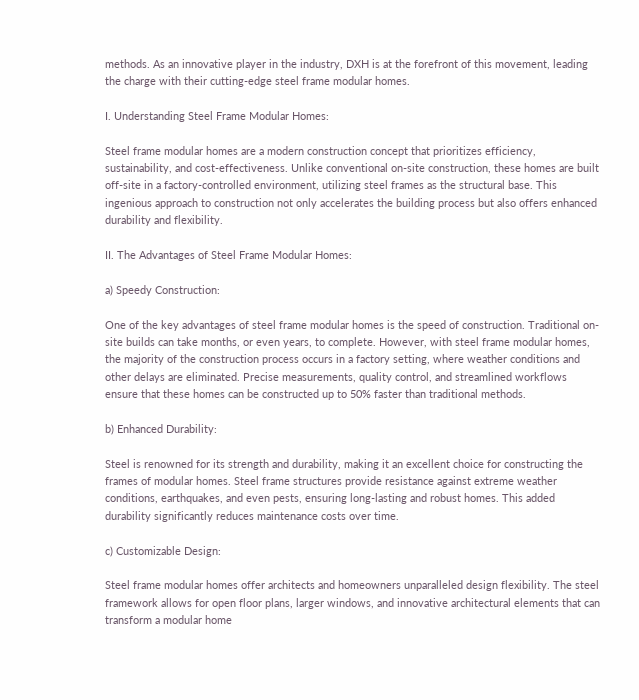methods. As an innovative player in the industry, DXH is at the forefront of this movement, leading the charge with their cutting-edge steel frame modular homes.

I. Understanding Steel Frame Modular Homes:

Steel frame modular homes are a modern construction concept that prioritizes efficiency, sustainability, and cost-effectiveness. Unlike conventional on-site construction, these homes are built off-site in a factory-controlled environment, utilizing steel frames as the structural base. This ingenious approach to construction not only accelerates the building process but also offers enhanced durability and flexibility.

II. The Advantages of Steel Frame Modular Homes:

a) Speedy Construction:

One of the key advantages of steel frame modular homes is the speed of construction. Traditional on-site builds can take months, or even years, to complete. However, with steel frame modular homes, the majority of the construction process occurs in a factory setting, where weather conditions and other delays are eliminated. Precise measurements, quality control, and streamlined workflows ensure that these homes can be constructed up to 50% faster than traditional methods.

b) Enhanced Durability:

Steel is renowned for its strength and durability, making it an excellent choice for constructing the frames of modular homes. Steel frame structures provide resistance against extreme weather conditions, earthquakes, and even pests, ensuring long-lasting and robust homes. This added durability significantly reduces maintenance costs over time.

c) Customizable Design:

Steel frame modular homes offer architects and homeowners unparalleled design flexibility. The steel framework allows for open floor plans, larger windows, and innovative architectural elements that can transform a modular home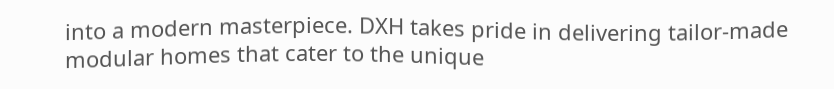into a modern masterpiece. DXH takes pride in delivering tailor-made modular homes that cater to the unique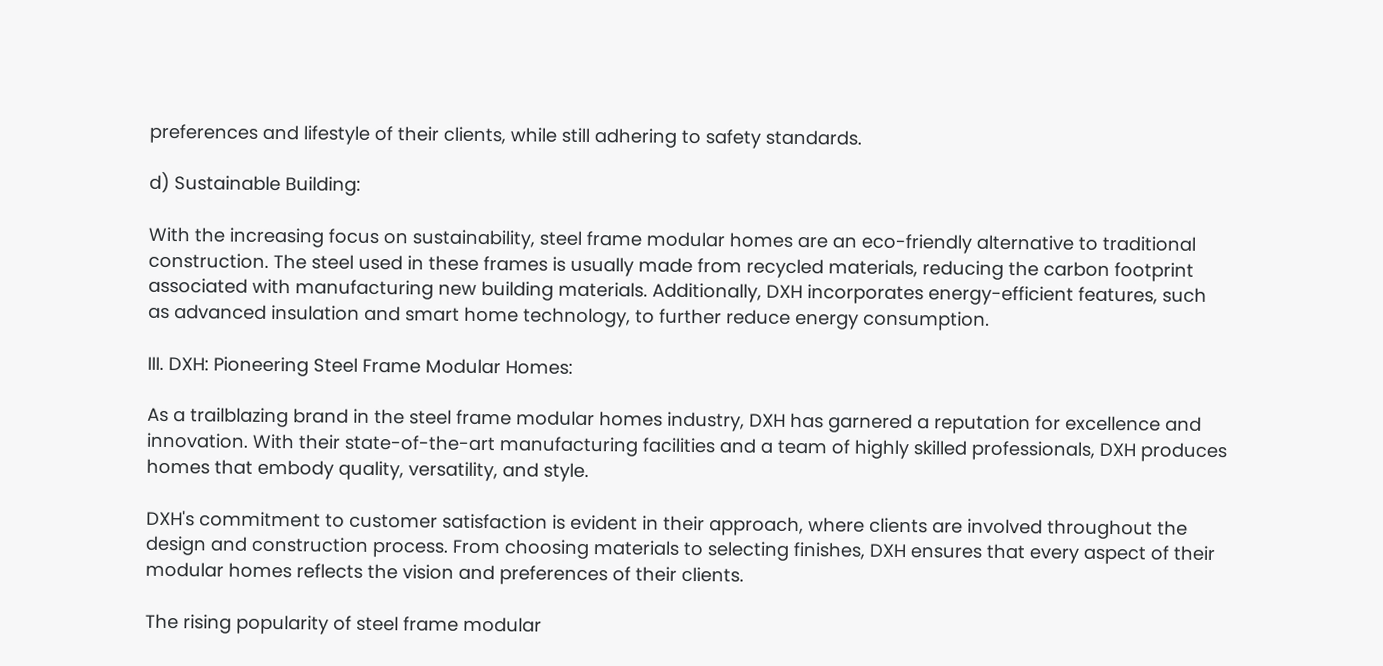preferences and lifestyle of their clients, while still adhering to safety standards.

d) Sustainable Building:

With the increasing focus on sustainability, steel frame modular homes are an eco-friendly alternative to traditional construction. The steel used in these frames is usually made from recycled materials, reducing the carbon footprint associated with manufacturing new building materials. Additionally, DXH incorporates energy-efficient features, such as advanced insulation and smart home technology, to further reduce energy consumption.

III. DXH: Pioneering Steel Frame Modular Homes:

As a trailblazing brand in the steel frame modular homes industry, DXH has garnered a reputation for excellence and innovation. With their state-of-the-art manufacturing facilities and a team of highly skilled professionals, DXH produces homes that embody quality, versatility, and style.

DXH's commitment to customer satisfaction is evident in their approach, where clients are involved throughout the design and construction process. From choosing materials to selecting finishes, DXH ensures that every aspect of their modular homes reflects the vision and preferences of their clients.

The rising popularity of steel frame modular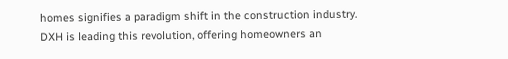homes signifies a paradigm shift in the construction industry. DXH is leading this revolution, offering homeowners an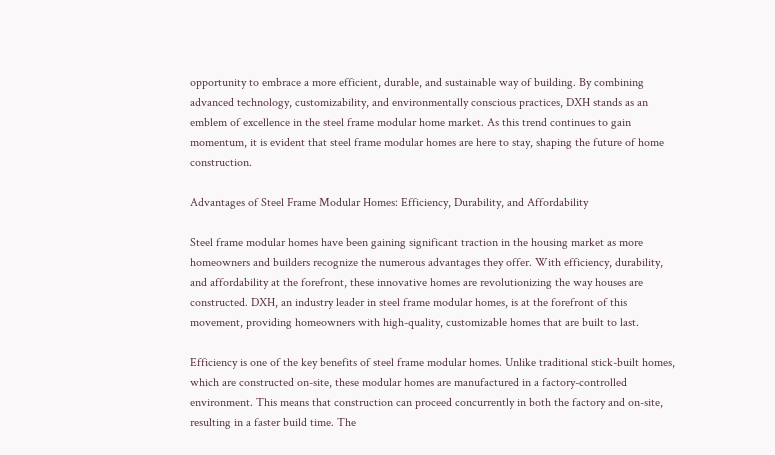opportunity to embrace a more efficient, durable, and sustainable way of building. By combining advanced technology, customizability, and environmentally conscious practices, DXH stands as an emblem of excellence in the steel frame modular home market. As this trend continues to gain momentum, it is evident that steel frame modular homes are here to stay, shaping the future of home construction.

Advantages of Steel Frame Modular Homes: Efficiency, Durability, and Affordability

Steel frame modular homes have been gaining significant traction in the housing market as more homeowners and builders recognize the numerous advantages they offer. With efficiency, durability, and affordability at the forefront, these innovative homes are revolutionizing the way houses are constructed. DXH, an industry leader in steel frame modular homes, is at the forefront of this movement, providing homeowners with high-quality, customizable homes that are built to last.

Efficiency is one of the key benefits of steel frame modular homes. Unlike traditional stick-built homes, which are constructed on-site, these modular homes are manufactured in a factory-controlled environment. This means that construction can proceed concurrently in both the factory and on-site, resulting in a faster build time. The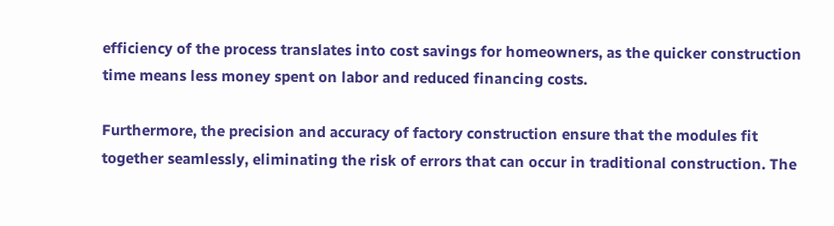efficiency of the process translates into cost savings for homeowners, as the quicker construction time means less money spent on labor and reduced financing costs.

Furthermore, the precision and accuracy of factory construction ensure that the modules fit together seamlessly, eliminating the risk of errors that can occur in traditional construction. The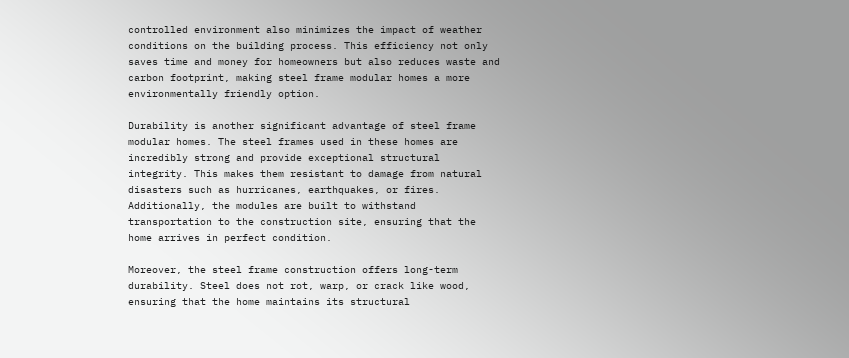controlled environment also minimizes the impact of weather conditions on the building process. This efficiency not only saves time and money for homeowners but also reduces waste and carbon footprint, making steel frame modular homes a more environmentally friendly option.

Durability is another significant advantage of steel frame modular homes. The steel frames used in these homes are incredibly strong and provide exceptional structural integrity. This makes them resistant to damage from natural disasters such as hurricanes, earthquakes, or fires. Additionally, the modules are built to withstand transportation to the construction site, ensuring that the home arrives in perfect condition.

Moreover, the steel frame construction offers long-term durability. Steel does not rot, warp, or crack like wood, ensuring that the home maintains its structural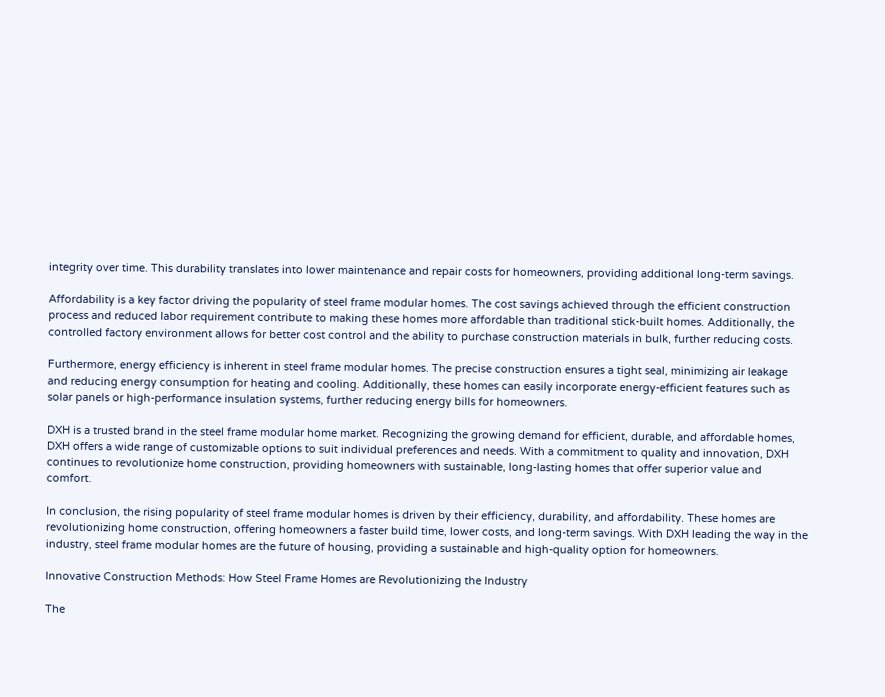integrity over time. This durability translates into lower maintenance and repair costs for homeowners, providing additional long-term savings.

Affordability is a key factor driving the popularity of steel frame modular homes. The cost savings achieved through the efficient construction process and reduced labor requirement contribute to making these homes more affordable than traditional stick-built homes. Additionally, the controlled factory environment allows for better cost control and the ability to purchase construction materials in bulk, further reducing costs.

Furthermore, energy efficiency is inherent in steel frame modular homes. The precise construction ensures a tight seal, minimizing air leakage and reducing energy consumption for heating and cooling. Additionally, these homes can easily incorporate energy-efficient features such as solar panels or high-performance insulation systems, further reducing energy bills for homeowners.

DXH is a trusted brand in the steel frame modular home market. Recognizing the growing demand for efficient, durable, and affordable homes, DXH offers a wide range of customizable options to suit individual preferences and needs. With a commitment to quality and innovation, DXH continues to revolutionize home construction, providing homeowners with sustainable, long-lasting homes that offer superior value and comfort.

In conclusion, the rising popularity of steel frame modular homes is driven by their efficiency, durability, and affordability. These homes are revolutionizing home construction, offering homeowners a faster build time, lower costs, and long-term savings. With DXH leading the way in the industry, steel frame modular homes are the future of housing, providing a sustainable and high-quality option for homeowners.

Innovative Construction Methods: How Steel Frame Homes are Revolutionizing the Industry

The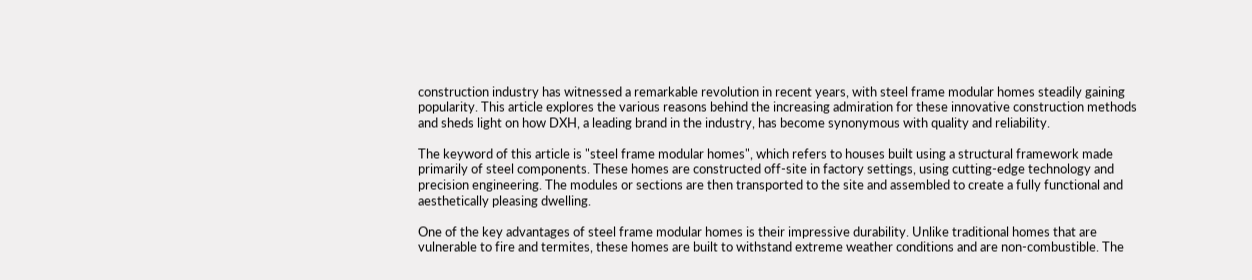construction industry has witnessed a remarkable revolution in recent years, with steel frame modular homes steadily gaining popularity. This article explores the various reasons behind the increasing admiration for these innovative construction methods and sheds light on how DXH, a leading brand in the industry, has become synonymous with quality and reliability.

The keyword of this article is "steel frame modular homes", which refers to houses built using a structural framework made primarily of steel components. These homes are constructed off-site in factory settings, using cutting-edge technology and precision engineering. The modules or sections are then transported to the site and assembled to create a fully functional and aesthetically pleasing dwelling.

One of the key advantages of steel frame modular homes is their impressive durability. Unlike traditional homes that are vulnerable to fire and termites, these homes are built to withstand extreme weather conditions and are non-combustible. The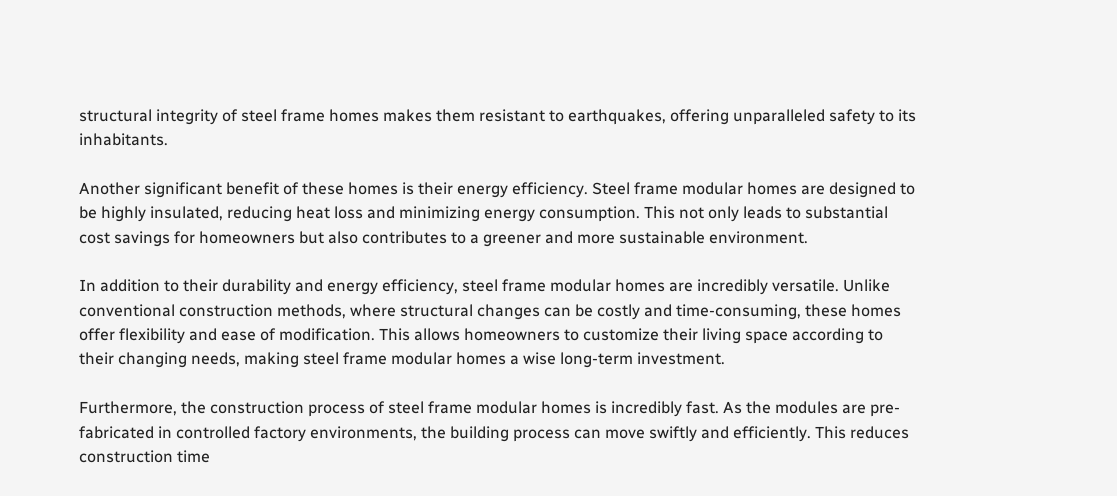structural integrity of steel frame homes makes them resistant to earthquakes, offering unparalleled safety to its inhabitants.

Another significant benefit of these homes is their energy efficiency. Steel frame modular homes are designed to be highly insulated, reducing heat loss and minimizing energy consumption. This not only leads to substantial cost savings for homeowners but also contributes to a greener and more sustainable environment.

In addition to their durability and energy efficiency, steel frame modular homes are incredibly versatile. Unlike conventional construction methods, where structural changes can be costly and time-consuming, these homes offer flexibility and ease of modification. This allows homeowners to customize their living space according to their changing needs, making steel frame modular homes a wise long-term investment.

Furthermore, the construction process of steel frame modular homes is incredibly fast. As the modules are pre-fabricated in controlled factory environments, the building process can move swiftly and efficiently. This reduces construction time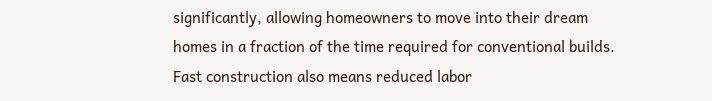significantly, allowing homeowners to move into their dream homes in a fraction of the time required for conventional builds. Fast construction also means reduced labor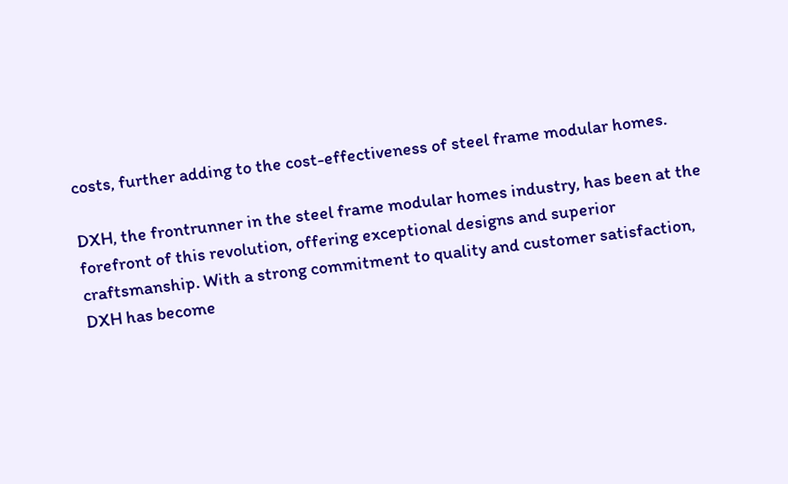costs, further adding to the cost-effectiveness of steel frame modular homes.

DXH, the frontrunner in the steel frame modular homes industry, has been at the forefront of this revolution, offering exceptional designs and superior craftsmanship. With a strong commitment to quality and customer satisfaction, DXH has become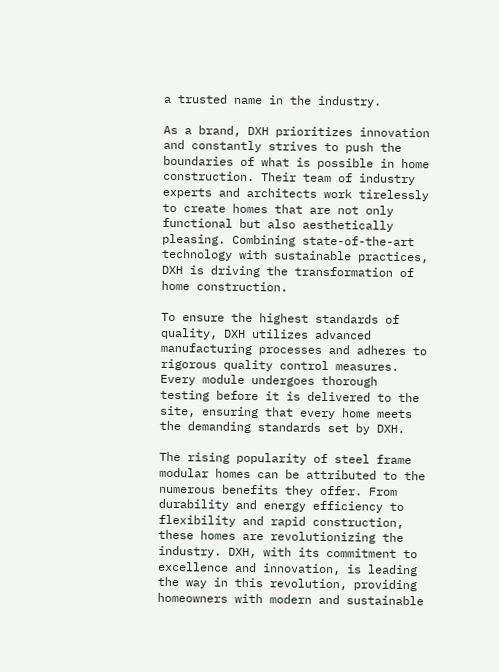a trusted name in the industry.

As a brand, DXH prioritizes innovation and constantly strives to push the boundaries of what is possible in home construction. Their team of industry experts and architects work tirelessly to create homes that are not only functional but also aesthetically pleasing. Combining state-of-the-art technology with sustainable practices, DXH is driving the transformation of home construction.

To ensure the highest standards of quality, DXH utilizes advanced manufacturing processes and adheres to rigorous quality control measures. Every module undergoes thorough testing before it is delivered to the site, ensuring that every home meets the demanding standards set by DXH.

The rising popularity of steel frame modular homes can be attributed to the numerous benefits they offer. From durability and energy efficiency to flexibility and rapid construction, these homes are revolutionizing the industry. DXH, with its commitment to excellence and innovation, is leading the way in this revolution, providing homeowners with modern and sustainable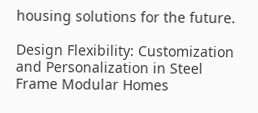housing solutions for the future.

Design Flexibility: Customization and Personalization in Steel Frame Modular Homes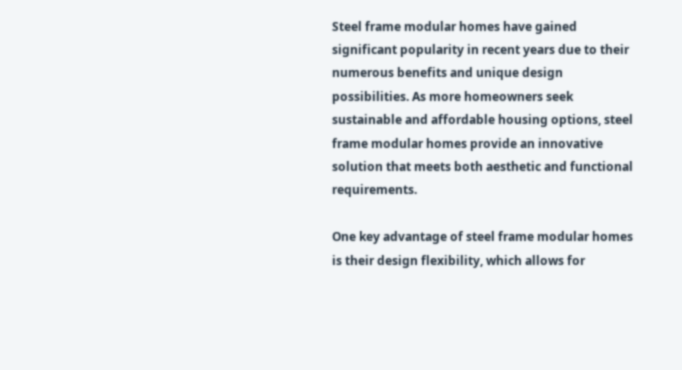Steel frame modular homes have gained significant popularity in recent years due to their numerous benefits and unique design possibilities. As more homeowners seek sustainable and affordable housing options, steel frame modular homes provide an innovative solution that meets both aesthetic and functional requirements.

One key advantage of steel frame modular homes is their design flexibility, which allows for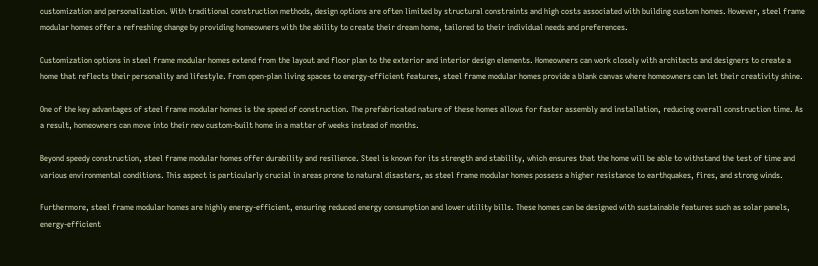customization and personalization. With traditional construction methods, design options are often limited by structural constraints and high costs associated with building custom homes. However, steel frame modular homes offer a refreshing change by providing homeowners with the ability to create their dream home, tailored to their individual needs and preferences.

Customization options in steel frame modular homes extend from the layout and floor plan to the exterior and interior design elements. Homeowners can work closely with architects and designers to create a home that reflects their personality and lifestyle. From open-plan living spaces to energy-efficient features, steel frame modular homes provide a blank canvas where homeowners can let their creativity shine.

One of the key advantages of steel frame modular homes is the speed of construction. The prefabricated nature of these homes allows for faster assembly and installation, reducing overall construction time. As a result, homeowners can move into their new custom-built home in a matter of weeks instead of months.

Beyond speedy construction, steel frame modular homes offer durability and resilience. Steel is known for its strength and stability, which ensures that the home will be able to withstand the test of time and various environmental conditions. This aspect is particularly crucial in areas prone to natural disasters, as steel frame modular homes possess a higher resistance to earthquakes, fires, and strong winds.

Furthermore, steel frame modular homes are highly energy-efficient, ensuring reduced energy consumption and lower utility bills. These homes can be designed with sustainable features such as solar panels, energy-efficient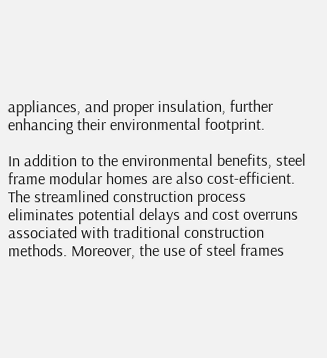appliances, and proper insulation, further enhancing their environmental footprint.

In addition to the environmental benefits, steel frame modular homes are also cost-efficient. The streamlined construction process eliminates potential delays and cost overruns associated with traditional construction methods. Moreover, the use of steel frames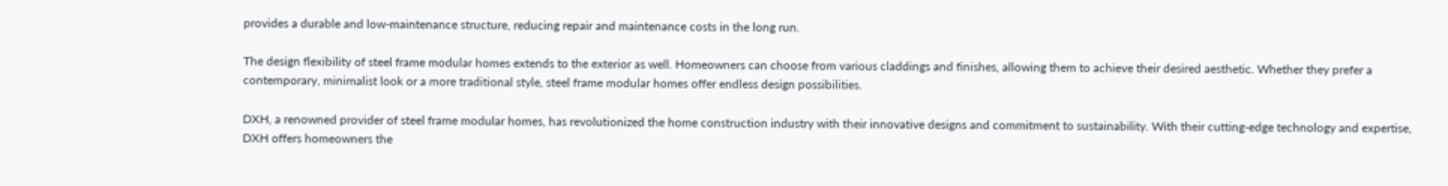provides a durable and low-maintenance structure, reducing repair and maintenance costs in the long run.

The design flexibility of steel frame modular homes extends to the exterior as well. Homeowners can choose from various claddings and finishes, allowing them to achieve their desired aesthetic. Whether they prefer a contemporary, minimalist look or a more traditional style, steel frame modular homes offer endless design possibilities.

DXH, a renowned provider of steel frame modular homes, has revolutionized the home construction industry with their innovative designs and commitment to sustainability. With their cutting-edge technology and expertise, DXH offers homeowners the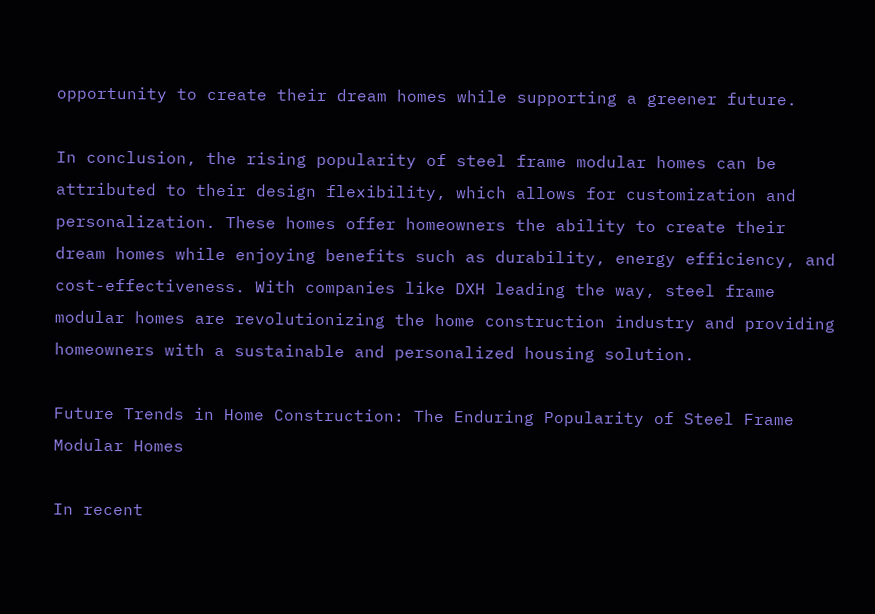opportunity to create their dream homes while supporting a greener future.

In conclusion, the rising popularity of steel frame modular homes can be attributed to their design flexibility, which allows for customization and personalization. These homes offer homeowners the ability to create their dream homes while enjoying benefits such as durability, energy efficiency, and cost-effectiveness. With companies like DXH leading the way, steel frame modular homes are revolutionizing the home construction industry and providing homeowners with a sustainable and personalized housing solution.

Future Trends in Home Construction: The Enduring Popularity of Steel Frame Modular Homes

In recent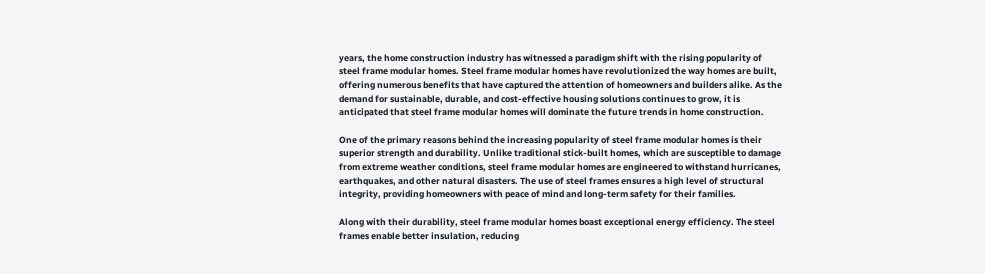years, the home construction industry has witnessed a paradigm shift with the rising popularity of steel frame modular homes. Steel frame modular homes have revolutionized the way homes are built, offering numerous benefits that have captured the attention of homeowners and builders alike. As the demand for sustainable, durable, and cost-effective housing solutions continues to grow, it is anticipated that steel frame modular homes will dominate the future trends in home construction.

One of the primary reasons behind the increasing popularity of steel frame modular homes is their superior strength and durability. Unlike traditional stick-built homes, which are susceptible to damage from extreme weather conditions, steel frame modular homes are engineered to withstand hurricanes, earthquakes, and other natural disasters. The use of steel frames ensures a high level of structural integrity, providing homeowners with peace of mind and long-term safety for their families.

Along with their durability, steel frame modular homes boast exceptional energy efficiency. The steel frames enable better insulation, reducing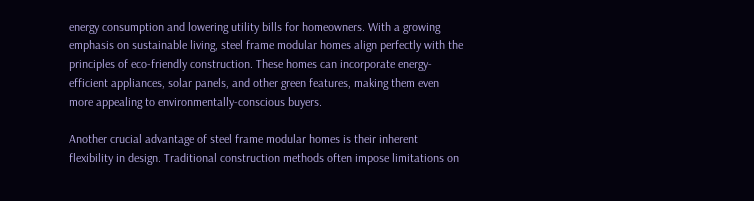energy consumption and lowering utility bills for homeowners. With a growing emphasis on sustainable living, steel frame modular homes align perfectly with the principles of eco-friendly construction. These homes can incorporate energy-efficient appliances, solar panels, and other green features, making them even more appealing to environmentally-conscious buyers.

Another crucial advantage of steel frame modular homes is their inherent flexibility in design. Traditional construction methods often impose limitations on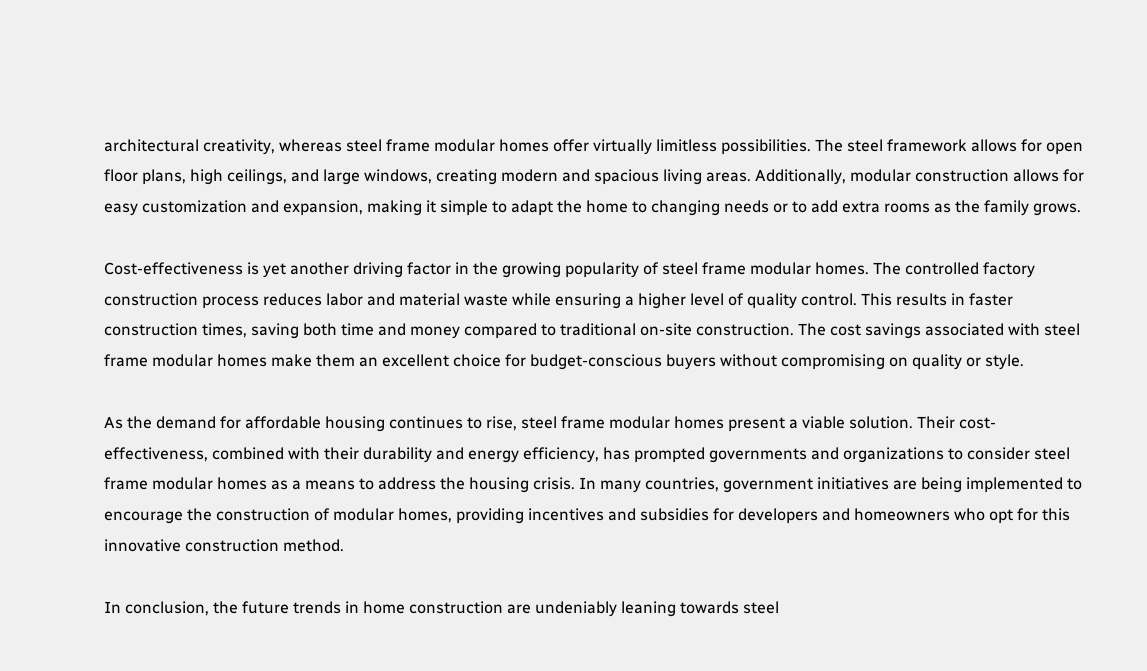architectural creativity, whereas steel frame modular homes offer virtually limitless possibilities. The steel framework allows for open floor plans, high ceilings, and large windows, creating modern and spacious living areas. Additionally, modular construction allows for easy customization and expansion, making it simple to adapt the home to changing needs or to add extra rooms as the family grows.

Cost-effectiveness is yet another driving factor in the growing popularity of steel frame modular homes. The controlled factory construction process reduces labor and material waste while ensuring a higher level of quality control. This results in faster construction times, saving both time and money compared to traditional on-site construction. The cost savings associated with steel frame modular homes make them an excellent choice for budget-conscious buyers without compromising on quality or style.

As the demand for affordable housing continues to rise, steel frame modular homes present a viable solution. Their cost-effectiveness, combined with their durability and energy efficiency, has prompted governments and organizations to consider steel frame modular homes as a means to address the housing crisis. In many countries, government initiatives are being implemented to encourage the construction of modular homes, providing incentives and subsidies for developers and homeowners who opt for this innovative construction method.

In conclusion, the future trends in home construction are undeniably leaning towards steel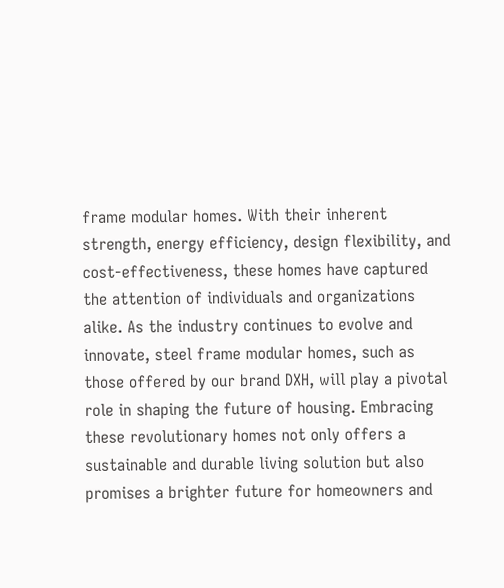frame modular homes. With their inherent strength, energy efficiency, design flexibility, and cost-effectiveness, these homes have captured the attention of individuals and organizations alike. As the industry continues to evolve and innovate, steel frame modular homes, such as those offered by our brand DXH, will play a pivotal role in shaping the future of housing. Embracing these revolutionary homes not only offers a sustainable and durable living solution but also promises a brighter future for homeowners and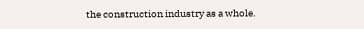the construction industry as a whole.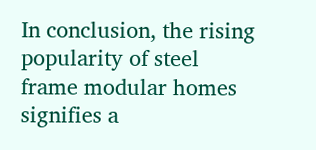In conclusion, the rising popularity of steel frame modular homes signifies a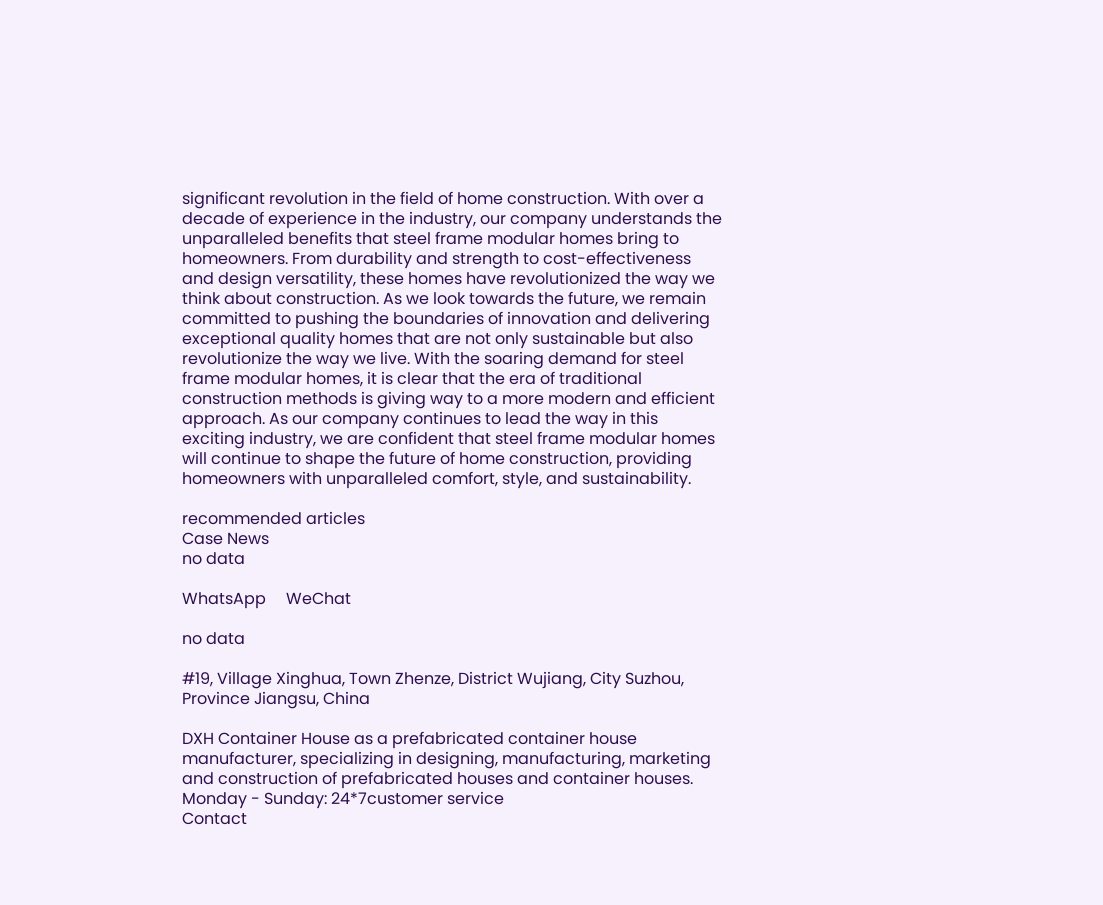significant revolution in the field of home construction. With over a decade of experience in the industry, our company understands the unparalleled benefits that steel frame modular homes bring to homeowners. From durability and strength to cost-effectiveness and design versatility, these homes have revolutionized the way we think about construction. As we look towards the future, we remain committed to pushing the boundaries of innovation and delivering exceptional quality homes that are not only sustainable but also revolutionize the way we live. With the soaring demand for steel frame modular homes, it is clear that the era of traditional construction methods is giving way to a more modern and efficient approach. As our company continues to lead the way in this exciting industry, we are confident that steel frame modular homes will continue to shape the future of home construction, providing homeowners with unparalleled comfort, style, and sustainability.

recommended articles
Case News
no data

WhatsApp     WeChat

no data

#19, Village Xinghua, Town Zhenze, District Wujiang, City Suzhou, Province Jiangsu, China

DXH Container House as a prefabricated container house manufacturer, specializing in designing, manufacturing, marketing and construction of prefabricated houses and container houses.
Monday - Sunday: 24*7customer service
Contact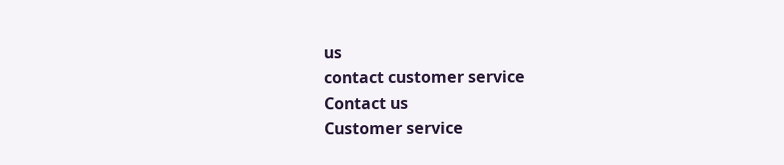us
contact customer service
Contact us
Customer service